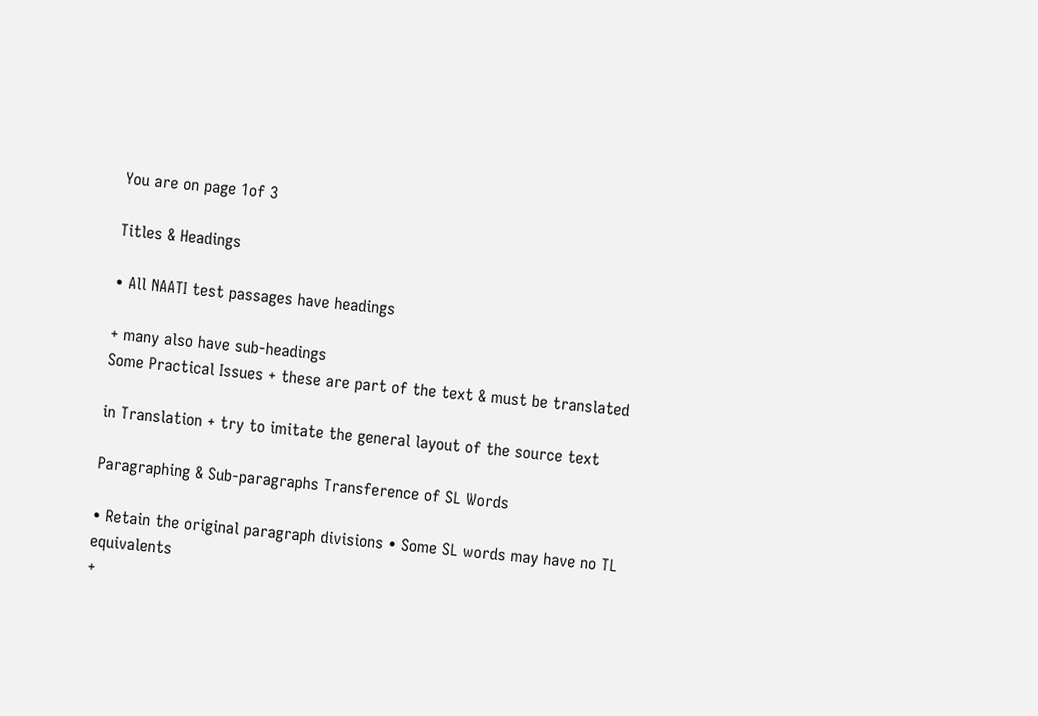You are on page 1of 3

Titles & Headings

• All NAATI test passages have headings

+ many also have sub-headings
Some Practical Issues + these are part of the text & must be translated

in Translation + try to imitate the general layout of the source text

Paragraphing & Sub-paragraphs Transference of SL Words

• Retain the original paragraph divisions • Some SL words may have no TL equivalents
+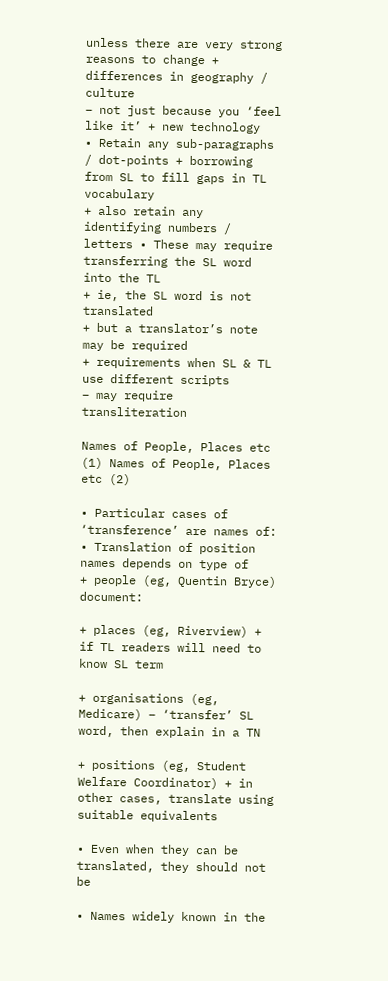unless there are very strong reasons to change + differences in geography / culture
– not just because you ‘feel like it’ + new technology
• Retain any sub-paragraphs / dot-points + borrowing from SL to fill gaps in TL vocabulary
+ also retain any identifying numbers / letters • These may require transferring the SL word into the TL
+ ie, the SL word is not translated
+ but a translator’s note may be required
+ requirements when SL & TL use different scripts
– may require transliteration

Names of People, Places etc (1) Names of People, Places etc (2)

• Particular cases of ‘transference’ are names of: • Translation of position names depends on type of
+ people (eg, Quentin Bryce) document:

+ places (eg, Riverview) + if TL readers will need to know SL term

+ organisations (eg, Medicare) – ‘transfer’ SL word, then explain in a TN

+ positions (eg, Student Welfare Coordinator) + in other cases, translate using suitable equivalents

• Even when they can be translated, they should not be

• Names widely known in the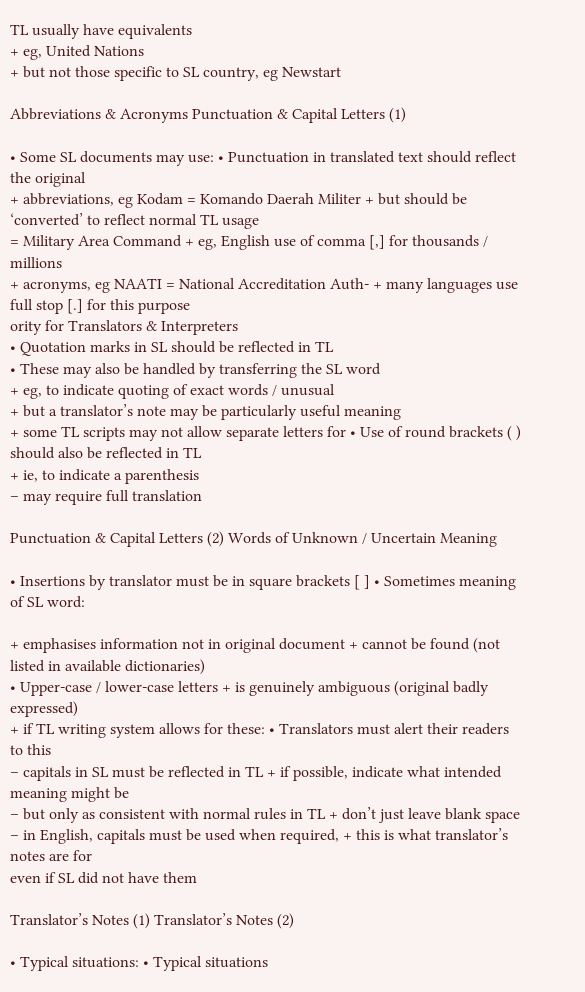TL usually have equivalents
+ eg, United Nations
+ but not those specific to SL country, eg Newstart

Abbreviations & Acronyms Punctuation & Capital Letters (1)

• Some SL documents may use: • Punctuation in translated text should reflect the original
+ abbreviations, eg Kodam = Komando Daerah Militer + but should be ‘converted’ to reflect normal TL usage
= Military Area Command + eg, English use of comma [,] for thousands / millions
+ acronyms, eg NAATI = National Accreditation Auth- + many languages use full stop [.] for this purpose
ority for Translators & Interpreters
• Quotation marks in SL should be reflected in TL
• These may also be handled by transferring the SL word
+ eg, to indicate quoting of exact words / unusual
+ but a translator’s note may be particularly useful meaning
+ some TL scripts may not allow separate letters for • Use of round brackets ( ) should also be reflected in TL
+ ie, to indicate a parenthesis
– may require full translation

Punctuation & Capital Letters (2) Words of Unknown / Uncertain Meaning

• Insertions by translator must be in square brackets [ ] • Sometimes meaning of SL word:

+ emphasises information not in original document + cannot be found (not listed in available dictionaries)
• Upper-case / lower-case letters + is genuinely ambiguous (original badly expressed)
+ if TL writing system allows for these: • Translators must alert their readers to this
– capitals in SL must be reflected in TL + if possible, indicate what intended meaning might be
– but only as consistent with normal rules in TL + don’t just leave blank space
– in English, capitals must be used when required, + this is what translator’s notes are for
even if SL did not have them

Translator’s Notes (1) Translator’s Notes (2)

• Typical situations: • Typical situations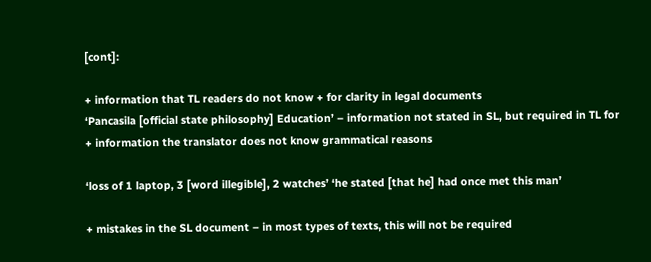[cont]:

+ information that TL readers do not know + for clarity in legal documents
‘Pancasila [official state philosophy] Education’ – information not stated in SL, but required in TL for
+ information the translator does not know grammatical reasons

‘loss of 1 laptop, 3 [word illegible], 2 watches’ ‘he stated [that he] had once met this man’

+ mistakes in the SL document – in most types of texts, this will not be required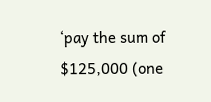‘pay the sum of $125,000 (one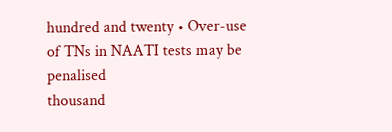hundred and twenty • Over-use of TNs in NAATI tests may be penalised
thousand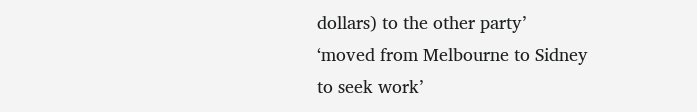dollars) to the other party’
‘moved from Melbourne to Sidney to seek work’